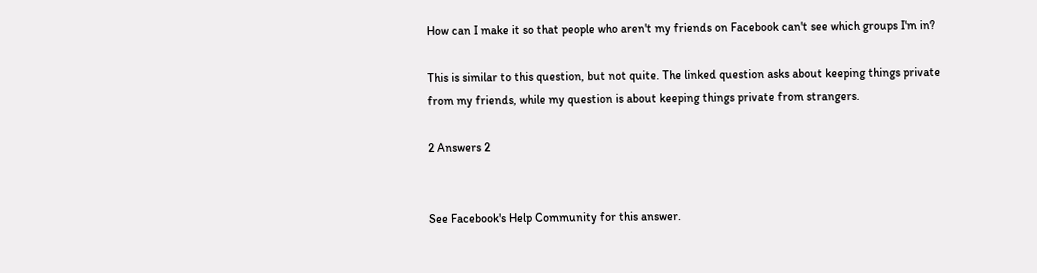How can I make it so that people who aren't my friends on Facebook can't see which groups I'm in?

This is similar to this question, but not quite. The linked question asks about keeping things private from my friends, while my question is about keeping things private from strangers.

2 Answers 2


See Facebook's Help Community for this answer.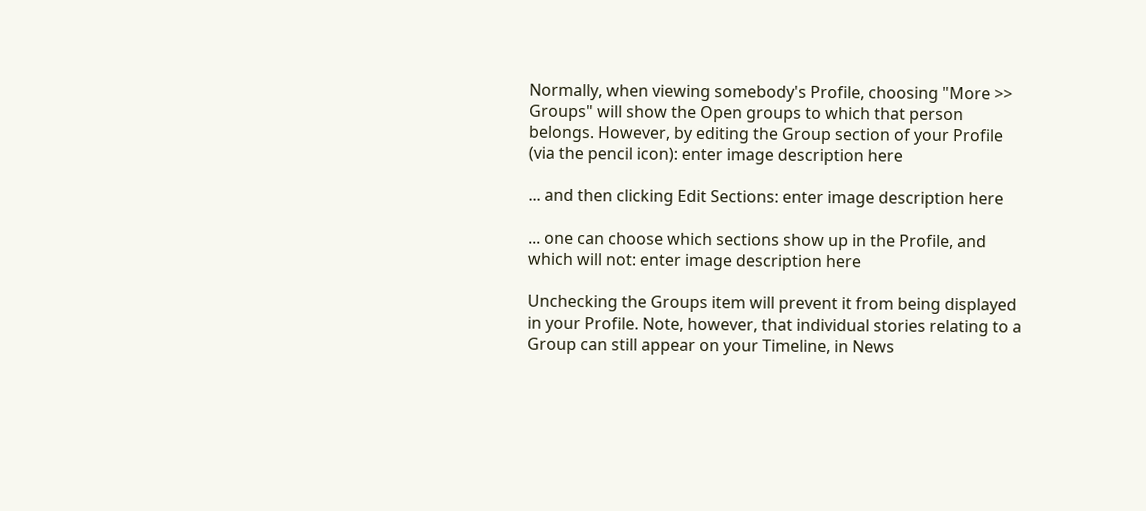Normally, when viewing somebody's Profile, choosing "More >> Groups" will show the Open groups to which that person belongs. However, by editing the Group section of your Profile (via the pencil icon): enter image description here

... and then clicking Edit Sections: enter image description here

... one can choose which sections show up in the Profile, and which will not: enter image description here

Unchecking the Groups item will prevent it from being displayed in your Profile. Note, however, that individual stories relating to a Group can still appear on your Timeline, in News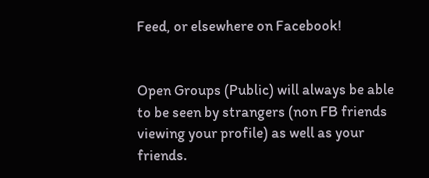Feed, or elsewhere on Facebook!


Open Groups (Public) will always be able to be seen by strangers (non FB friends viewing your profile) as well as your friends.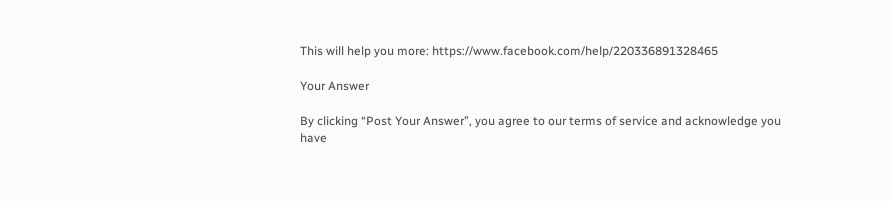This will help you more: https://www.facebook.com/help/220336891328465

Your Answer

By clicking “Post Your Answer”, you agree to our terms of service and acknowledge you have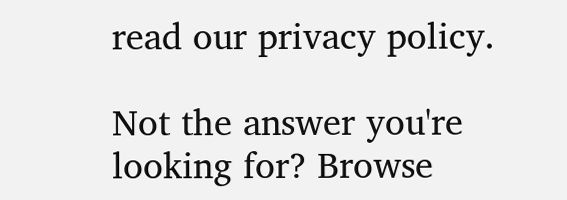read our privacy policy.

Not the answer you're looking for? Browse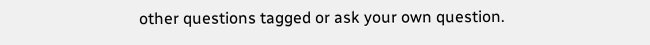other questions tagged or ask your own question.